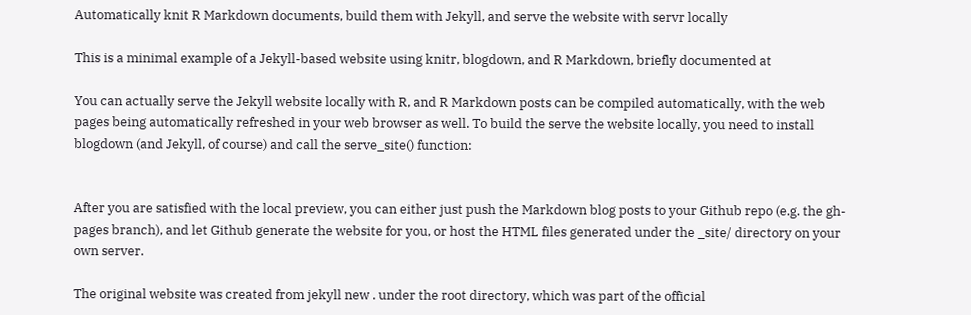Automatically knit R Markdown documents, build them with Jekyll, and serve the website with servr locally

This is a minimal example of a Jekyll-based website using knitr, blogdown, and R Markdown, briefly documented at

You can actually serve the Jekyll website locally with R, and R Markdown posts can be compiled automatically, with the web pages being automatically refreshed in your web browser as well. To build the serve the website locally, you need to install blogdown (and Jekyll, of course) and call the serve_site() function:


After you are satisfied with the local preview, you can either just push the Markdown blog posts to your Github repo (e.g. the gh-pages branch), and let Github generate the website for you, or host the HTML files generated under the _site/ directory on your own server.

The original website was created from jekyll new . under the root directory, which was part of the official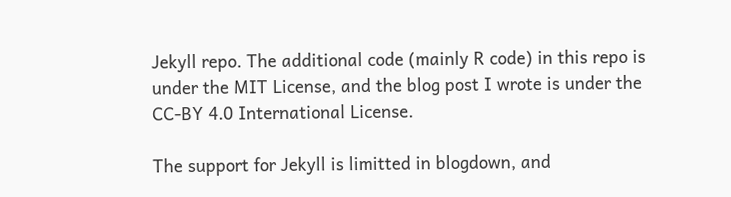Jekyll repo. The additional code (mainly R code) in this repo is under the MIT License, and the blog post I wrote is under the CC-BY 4.0 International License.

The support for Jekyll is limitted in blogdown, and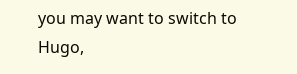you may want to switch to Hugo,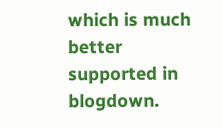which is much better supported in blogdown.